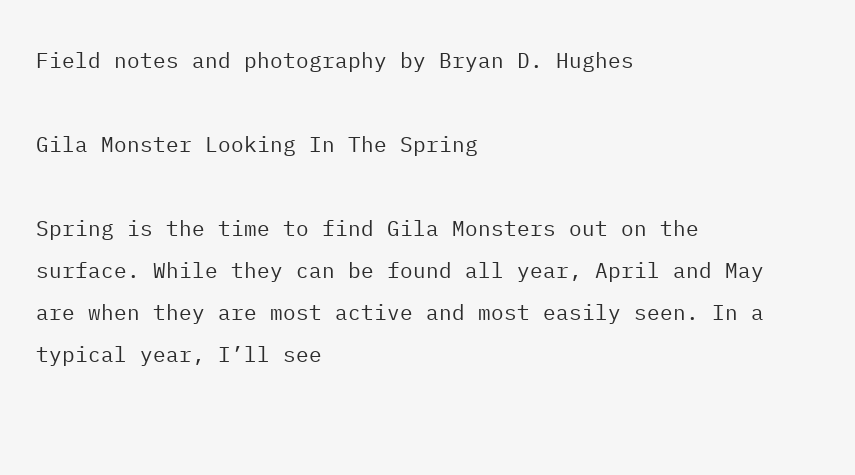Field notes and photography by Bryan D. Hughes

Gila Monster Looking In The Spring

Spring is the time to find Gila Monsters out on the surface. While they can be found all year, April and May are when they are most active and most easily seen. In a typical year, I’ll see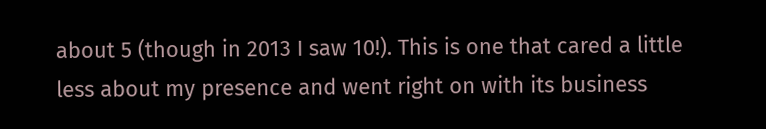about 5 (though in 2013 I saw 10!). This is one that cared a little less about my presence and went right on with its business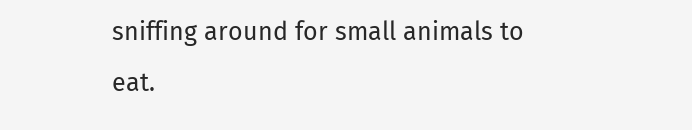sniffing around for small animals to eat.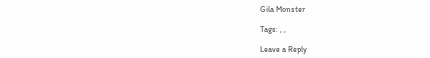Gila Monster

Tags: , ,

Leave a Reply